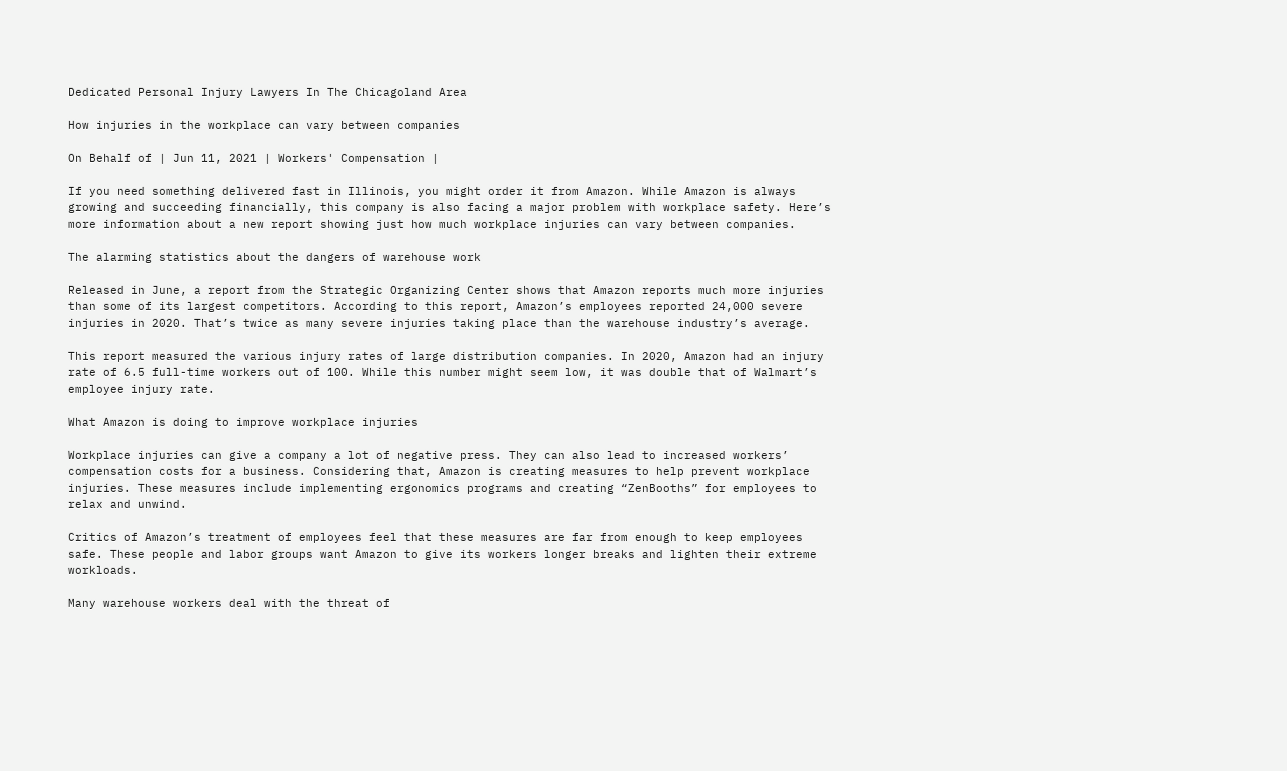Dedicated Personal Injury Lawyers In The Chicagoland Area

How injuries in the workplace can vary between companies

On Behalf of | Jun 11, 2021 | Workers' Compensation |

If you need something delivered fast in Illinois, you might order it from Amazon. While Amazon is always growing and succeeding financially, this company is also facing a major problem with workplace safety. Here’s more information about a new report showing just how much workplace injuries can vary between companies.

The alarming statistics about the dangers of warehouse work

Released in June, a report from the Strategic Organizing Center shows that Amazon reports much more injuries than some of its largest competitors. According to this report, Amazon’s employees reported 24,000 severe injuries in 2020. That’s twice as many severe injuries taking place than the warehouse industry’s average.

This report measured the various injury rates of large distribution companies. In 2020, Amazon had an injury rate of 6.5 full-time workers out of 100. While this number might seem low, it was double that of Walmart’s employee injury rate.

What Amazon is doing to improve workplace injuries

Workplace injuries can give a company a lot of negative press. They can also lead to increased workers’ compensation costs for a business. Considering that, Amazon is creating measures to help prevent workplace injuries. These measures include implementing ergonomics programs and creating “ZenBooths” for employees to relax and unwind.

Critics of Amazon’s treatment of employees feel that these measures are far from enough to keep employees safe. These people and labor groups want Amazon to give its workers longer breaks and lighten their extreme workloads.

Many warehouse workers deal with the threat of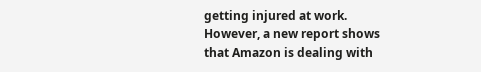getting injured at work. However, a new report shows that Amazon is dealing with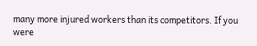many more injured workers than its competitors. If you were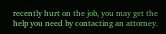recently hurt on the job, you may get the help you need by contacting an attorney.